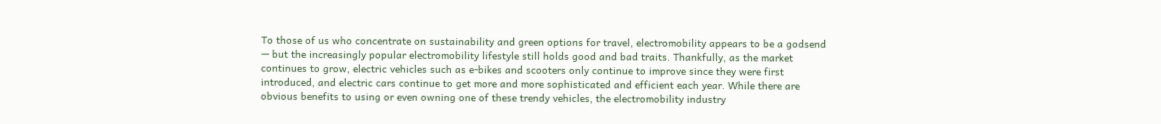To those of us who concentrate on sustainability and green options for travel, electromobility appears to be a godsend — but the increasingly popular electromobility lifestyle still holds good and bad traits. Thankfully, as the market continues to grow, electric vehicles such as e-bikes and scooters only continue to improve since they were first introduced, and electric cars continue to get more and more sophisticated and efficient each year. While there are obvious benefits to using or even owning one of these trendy vehicles, the electromobility industry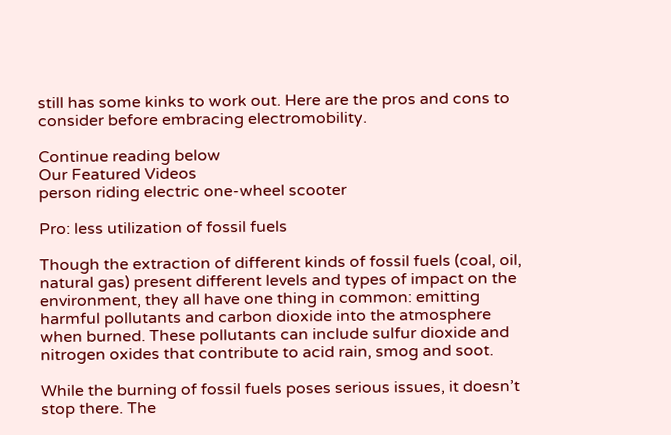still has some kinks to work out. Here are the pros and cons to consider before embracing electromobility.

Continue reading below
Our Featured Videos
person riding electric one-wheel scooter

Pro: less utilization of fossil fuels

Though the extraction of different kinds of fossil fuels (coal, oil, natural gas) present different levels and types of impact on the environment, they all have one thing in common: emitting harmful pollutants and carbon dioxide into the atmosphere when burned. These pollutants can include sulfur dioxide and nitrogen oxides that contribute to acid rain, smog and soot.

While the burning of fossil fuels poses serious issues, it doesn’t stop there. The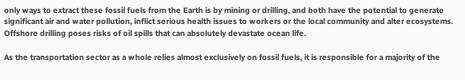only ways to extract these fossil fuels from the Earth is by mining or drilling, and both have the potential to generate significant air and water pollution, inflict serious health issues to workers or the local community and alter ecosystems. Offshore drilling poses risks of oil spills that can absolutely devastate ocean life.

As the transportation sector as a whole relies almost exclusively on fossil fuels, it is responsible for a majority of the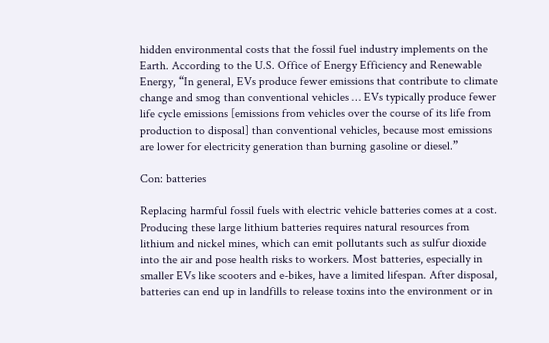hidden environmental costs that the fossil fuel industry implements on the Earth. According to the U.S. Office of Energy Efficiency and Renewable Energy, “In general, EVs produce fewer emissions that contribute to climate change and smog than conventional vehicles … EVs typically produce fewer life cycle emissions [emissions from vehicles over the course of its life from production to disposal] than conventional vehicles, because most emissions are lower for electricity generation than burning gasoline or diesel.”

Con: batteries

Replacing harmful fossil fuels with electric vehicle batteries comes at a cost. Producing these large lithium batteries requires natural resources from lithium and nickel mines, which can emit pollutants such as sulfur dioxide into the air and pose health risks to workers. Most batteries, especially in smaller EVs like scooters and e-bikes, have a limited lifespan. After disposal, batteries can end up in landfills to release toxins into the environment or in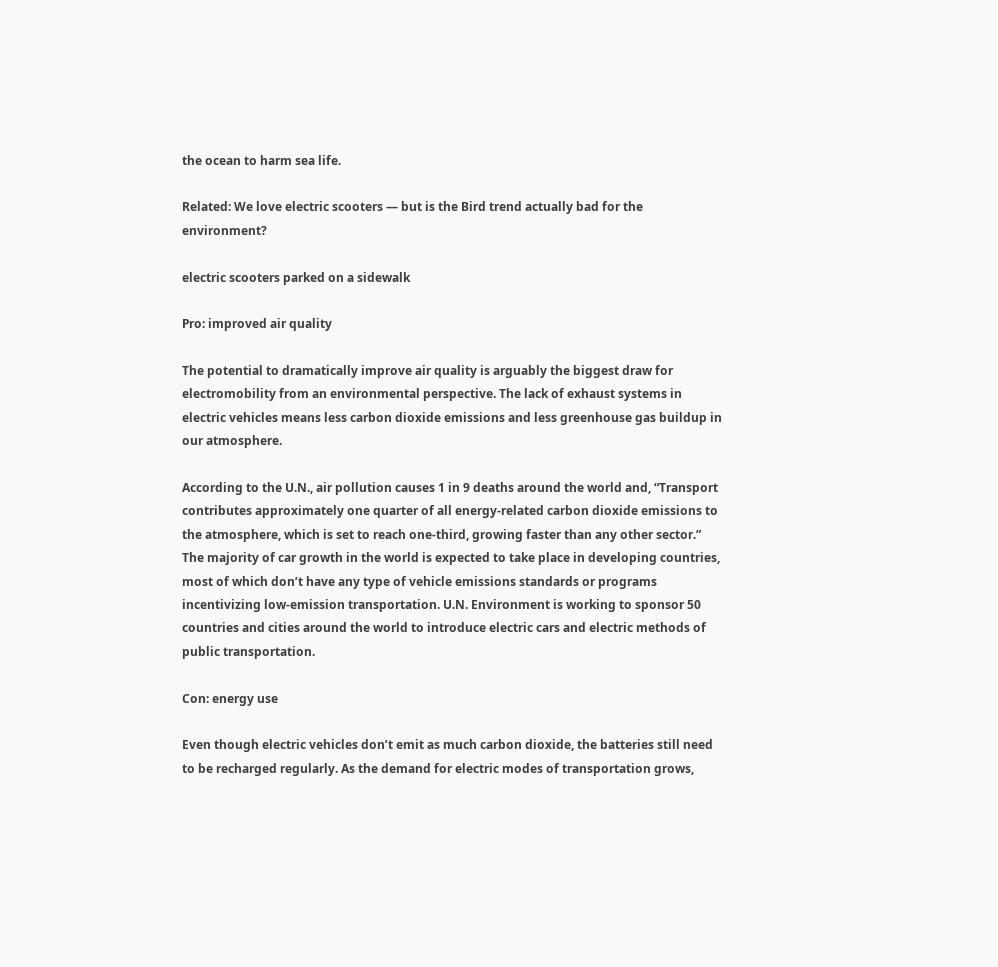the ocean to harm sea life.

Related: We love electric scooters — but is the Bird trend actually bad for the environment?

electric scooters parked on a sidewalk

Pro: improved air quality

The potential to dramatically improve air quality is arguably the biggest draw for electromobility from an environmental perspective. The lack of exhaust systems in electric vehicles means less carbon dioxide emissions and less greenhouse gas buildup in our atmosphere.

According to the U.N., air pollution causes 1 in 9 deaths around the world and, “Transport contributes approximately one quarter of all energy-related carbon dioxide emissions to the atmosphere, which is set to reach one-third, growing faster than any other sector.” The majority of car growth in the world is expected to take place in developing countries, most of which don’t have any type of vehicle emissions standards or programs incentivizing low-emission transportation. U.N. Environment is working to sponsor 50 countries and cities around the world to introduce electric cars and electric methods of public transportation.

Con: energy use

Even though electric vehicles don’t emit as much carbon dioxide, the batteries still need to be recharged regularly. As the demand for electric modes of transportation grows,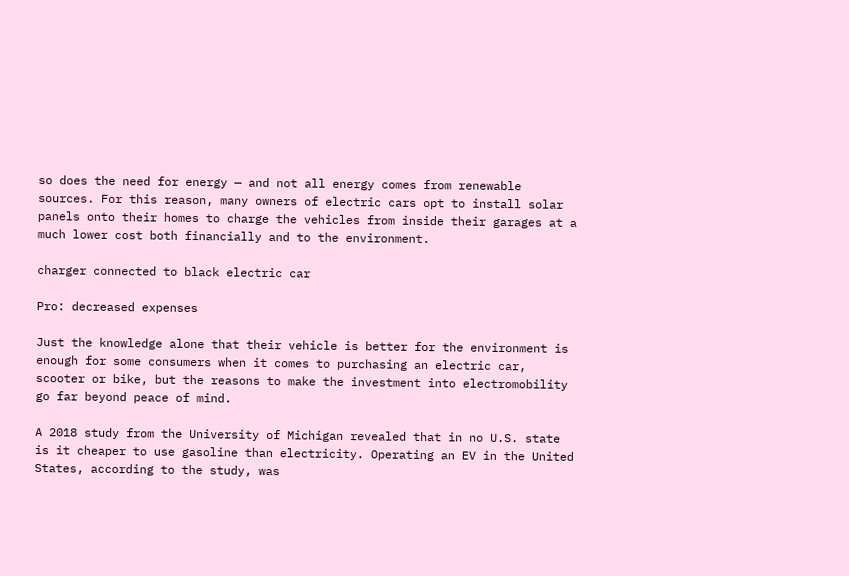so does the need for energy — and not all energy comes from renewable sources. For this reason, many owners of electric cars opt to install solar panels onto their homes to charge the vehicles from inside their garages at a much lower cost both financially and to the environment.

charger connected to black electric car

Pro: decreased expenses

Just the knowledge alone that their vehicle is better for the environment is enough for some consumers when it comes to purchasing an electric car, scooter or bike, but the reasons to make the investment into electromobility go far beyond peace of mind.

A 2018 study from the University of Michigan revealed that in no U.S. state is it cheaper to use gasoline than electricity. Operating an EV in the United States, according to the study, was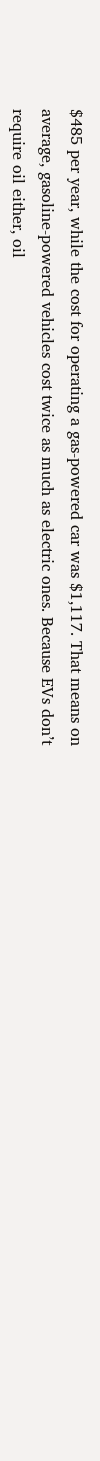$485 per year, while the cost for operating a gas-powered car was $1,117. That means on average, gasoline-powered vehicles cost twice as much as electric ones. Because EVs don’t require oil either, oil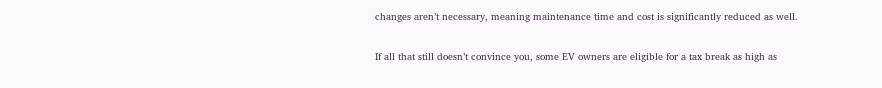changes aren’t necessary, meaning maintenance time and cost is significantly reduced as well.

If all that still doesn’t convince you, some EV owners are eligible for a tax break as high as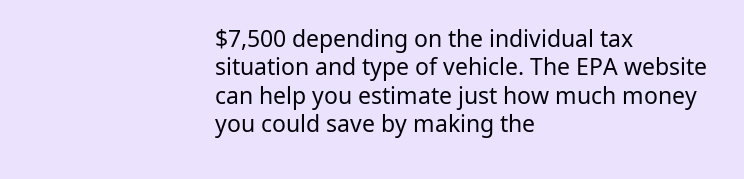$7,500 depending on the individual tax situation and type of vehicle. The EPA website can help you estimate just how much money you could save by making the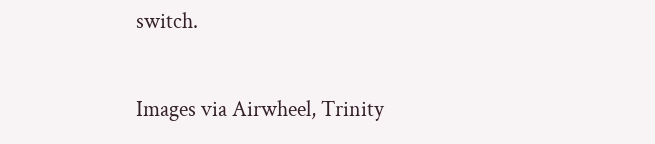switch.

Images via Airwheel, Trinity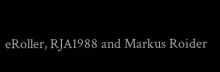eRoller, RJA1988 and Markus Roider